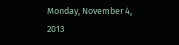Monday, November 4, 2013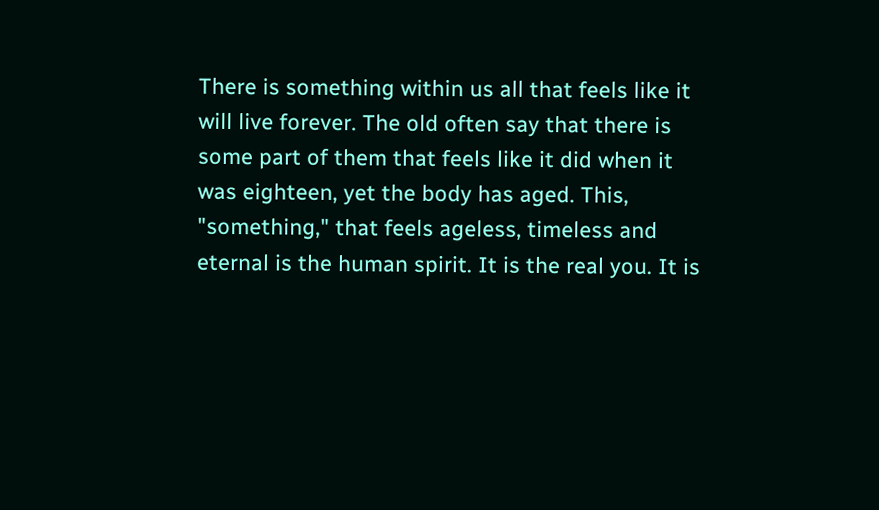There is something within us all that feels like it will live forever. The old often say that there is some part of them that feels like it did when it was eighteen, yet the body has aged. This, "something," that feels ageless, timeless and eternal is the human spirit. It is the real you. It is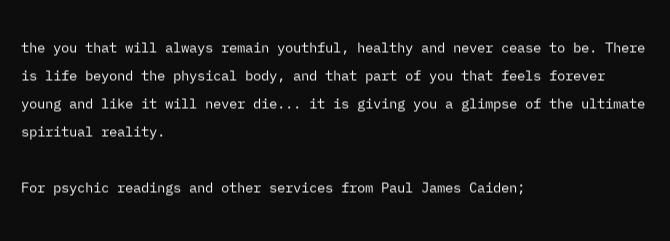the you that will always remain youthful, healthy and never cease to be. There is life beyond the physical body, and that part of you that feels forever young and like it will never die... it is giving you a glimpse of the ultimate spiritual reality.

For psychic readings and other services from Paul James Caiden;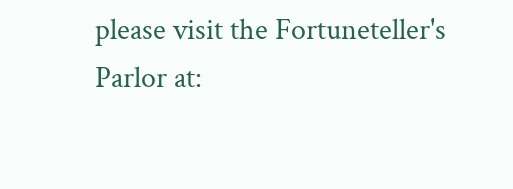please visit the Fortuneteller's Parlor at: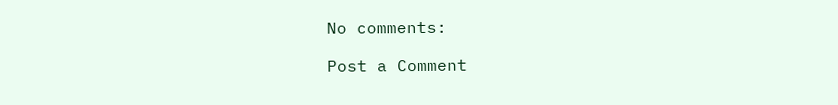No comments:

Post a Comment